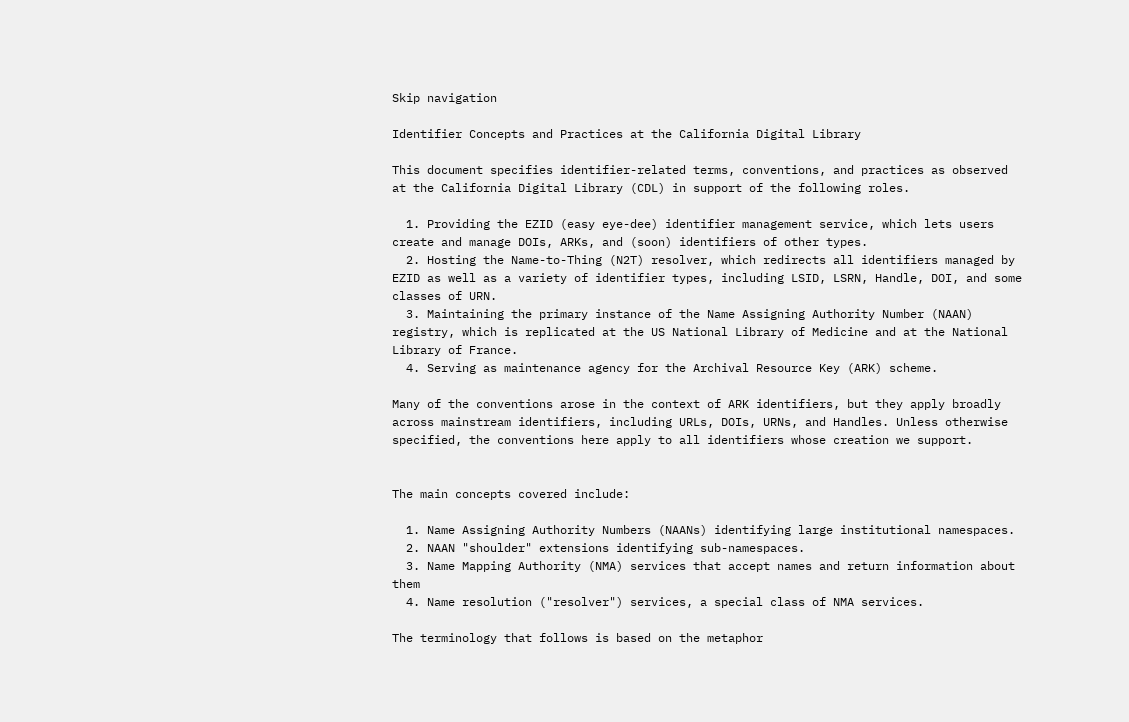Skip navigation

Identifier Concepts and Practices at the California Digital Library

This document specifies identifier-related terms, conventions, and practices as observed at the California Digital Library (CDL) in support of the following roles.

  1. Providing the EZID (easy eye-dee) identifier management service, which lets users create and manage DOIs, ARKs, and (soon) identifiers of other types.
  2. Hosting the Name-to-Thing (N2T) resolver, which redirects all identifiers managed by EZID as well as a variety of identifier types, including LSID, LSRN, Handle, DOI, and some classes of URN.
  3. Maintaining the primary instance of the Name Assigning Authority Number (NAAN) registry, which is replicated at the US National Library of Medicine and at the National Library of France.
  4. Serving as maintenance agency for the Archival Resource Key (ARK) scheme.

Many of the conventions arose in the context of ARK identifiers, but they apply broadly across mainstream identifiers, including URLs, DOIs, URNs, and Handles. Unless otherwise specified, the conventions here apply to all identifiers whose creation we support.


The main concepts covered include:

  1. Name Assigning Authority Numbers (NAANs) identifying large institutional namespaces.
  2. NAAN "shoulder" extensions identifying sub-namespaces.
  3. Name Mapping Authority (NMA) services that accept names and return information about them
  4. Name resolution ("resolver") services, a special class of NMA services.

The terminology that follows is based on the metaphor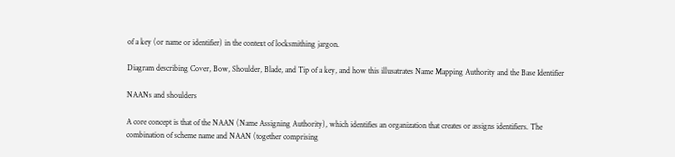of a key (or name or identifier) in the context of locksmithing jargon.

Diagram describing Cover, Bow, Shoulder, Blade, and Tip of a key, and how this illusatrates Name Mapping Authority and the Base Identifier

NAANs and shoulders

A core concept is that of the NAAN (Name Assigning Authority), which identifies an organization that creates or assigns identifiers. The combination of scheme name and NAAN (together comprising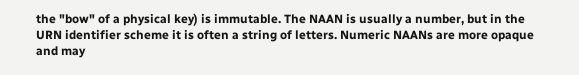the "bow" of a physical key) is immutable. The NAAN is usually a number, but in the URN identifier scheme it is often a string of letters. Numeric NAANs are more opaque and may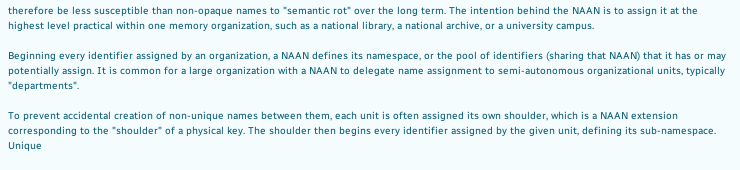therefore be less susceptible than non-opaque names to "semantic rot" over the long term. The intention behind the NAAN is to assign it at the highest level practical within one memory organization, such as a national library, a national archive, or a university campus.

Beginning every identifier assigned by an organization, a NAAN defines its namespace, or the pool of identifiers (sharing that NAAN) that it has or may potentially assign. It is common for a large organization with a NAAN to delegate name assignment to semi-autonomous organizational units, typically "departments".

To prevent accidental creation of non-unique names between them, each unit is often assigned its own shoulder, which is a NAAN extension corresponding to the "shoulder" of a physical key. The shoulder then begins every identifier assigned by the given unit, defining its sub-namespace. Unique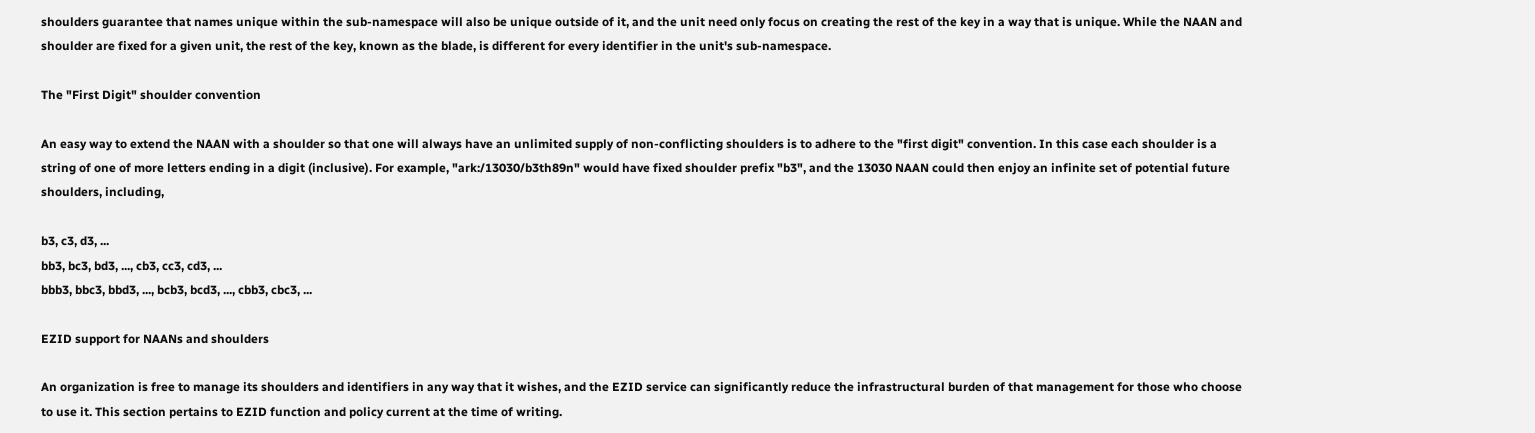shoulders guarantee that names unique within the sub-namespace will also be unique outside of it, and the unit need only focus on creating the rest of the key in a way that is unique. While the NAAN and shoulder are fixed for a given unit, the rest of the key, known as the blade, is different for every identifier in the unit's sub-namespace.

The "First Digit" shoulder convention

An easy way to extend the NAAN with a shoulder so that one will always have an unlimited supply of non-conflicting shoulders is to adhere to the "first digit" convention. In this case each shoulder is a string of one of more letters ending in a digit (inclusive). For example, "ark:/13030/b3th89n" would have fixed shoulder prefix "b3", and the 13030 NAAN could then enjoy an infinite set of potential future shoulders, including,

b3, c3, d3, ...
bb3, bc3, bd3, ..., cb3, cc3, cd3, ...
bbb3, bbc3, bbd3, ..., bcb3, bcd3, ..., cbb3, cbc3, ...

EZID support for NAANs and shoulders

An organization is free to manage its shoulders and identifiers in any way that it wishes, and the EZID service can significantly reduce the infrastructural burden of that management for those who choose to use it. This section pertains to EZID function and policy current at the time of writing.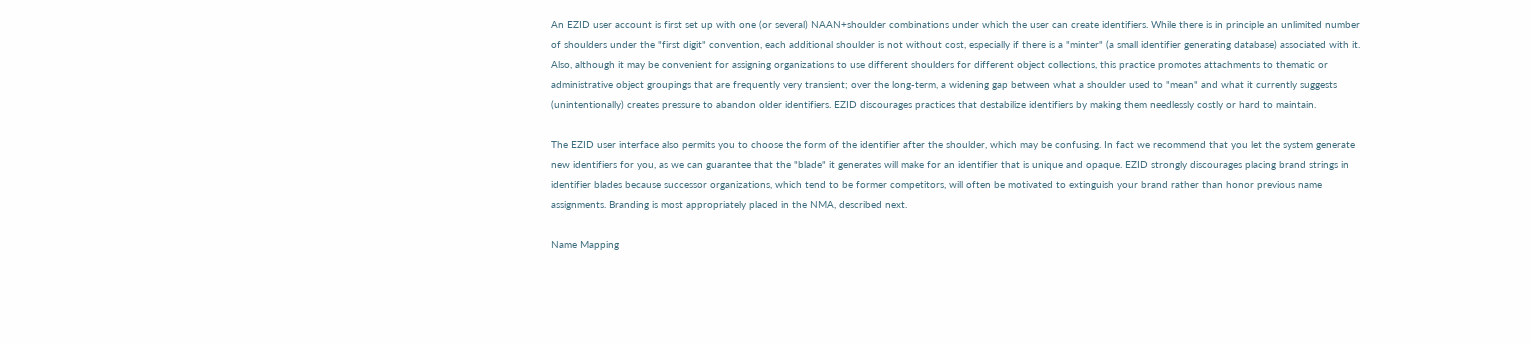An EZID user account is first set up with one (or several) NAAN+shoulder combinations under which the user can create identifiers. While there is in principle an unlimited number of shoulders under the "first digit" convention, each additional shoulder is not without cost, especially if there is a "minter" (a small identifier generating database) associated with it. Also, although it may be convenient for assigning organizations to use different shoulders for different object collections, this practice promotes attachments to thematic or administrative object groupings that are frequently very transient; over the long-term, a widening gap between what a shoulder used to "mean" and what it currently suggests (unintentionally) creates pressure to abandon older identifiers. EZID discourages practices that destabilize identifiers by making them needlessly costly or hard to maintain.

The EZID user interface also permits you to choose the form of the identifier after the shoulder, which may be confusing. In fact we recommend that you let the system generate new identifiers for you, as we can guarantee that the "blade" it generates will make for an identifier that is unique and opaque. EZID strongly discourages placing brand strings in identifier blades because successor organizations, which tend to be former competitors, will often be motivated to extinguish your brand rather than honor previous name assignments. Branding is most appropriately placed in the NMA, described next.

Name Mapping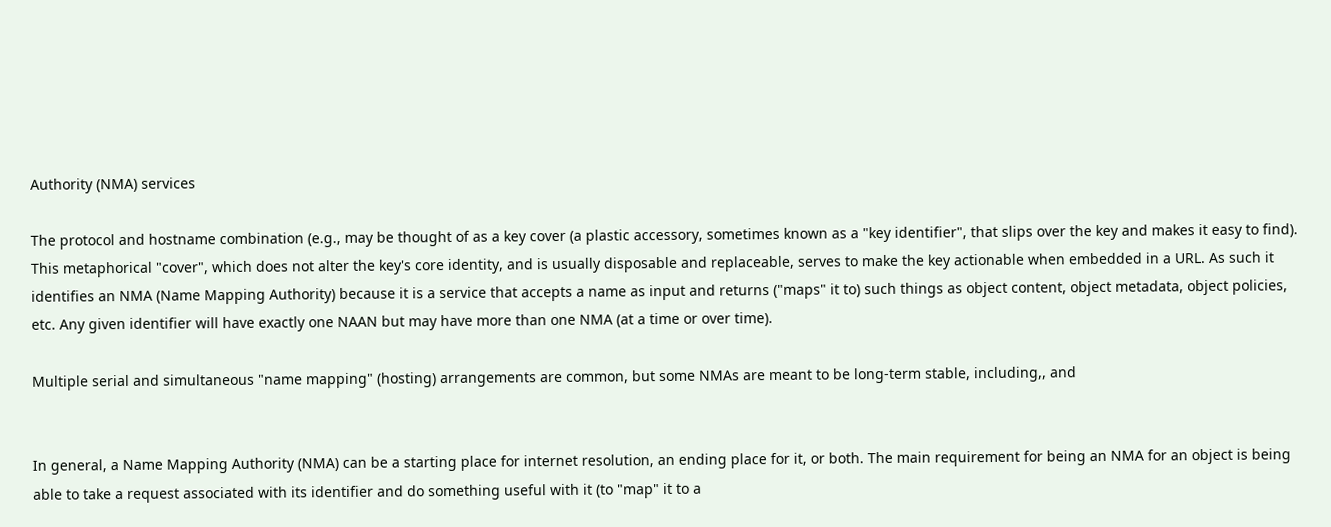Authority (NMA) services

The protocol and hostname combination (e.g., may be thought of as a key cover (a plastic accessory, sometimes known as a "key identifier", that slips over the key and makes it easy to find). This metaphorical "cover", which does not alter the key's core identity, and is usually disposable and replaceable, serves to make the key actionable when embedded in a URL. As such it identifies an NMA (Name Mapping Authority) because it is a service that accepts a name as input and returns ("maps" it to) such things as object content, object metadata, object policies, etc. Any given identifier will have exactly one NAAN but may have more than one NMA (at a time or over time).

Multiple serial and simultaneous "name mapping" (hosting) arrangements are common, but some NMAs are meant to be long-term stable, including,, and


In general, a Name Mapping Authority (NMA) can be a starting place for internet resolution, an ending place for it, or both. The main requirement for being an NMA for an object is being able to take a request associated with its identifier and do something useful with it (to "map" it to a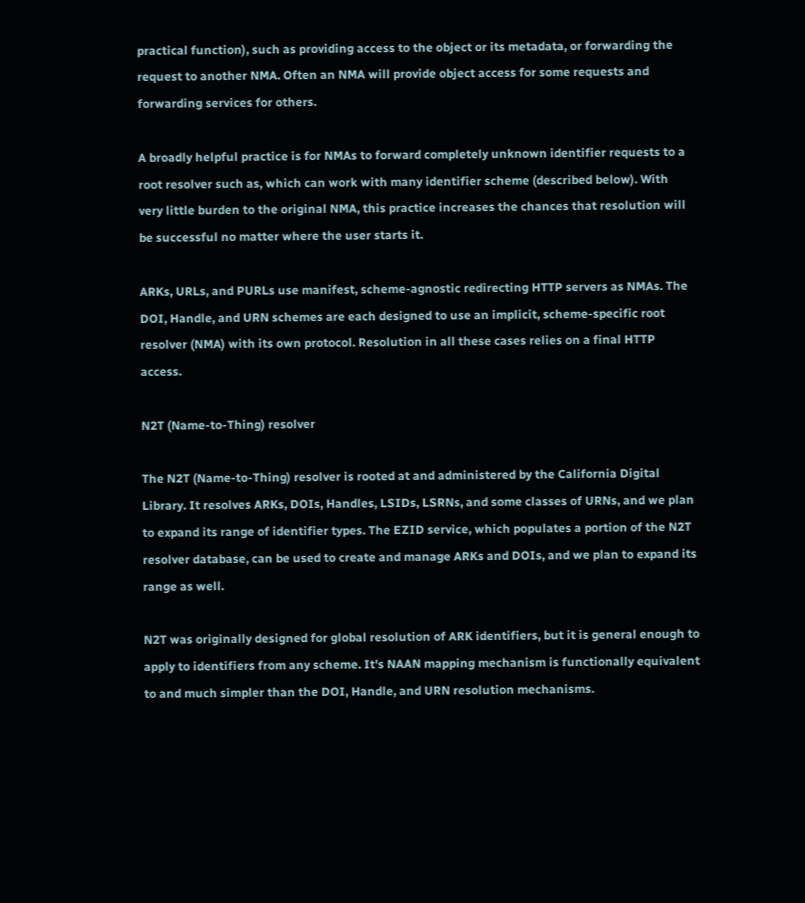practical function), such as providing access to the object or its metadata, or forwarding the request to another NMA. Often an NMA will provide object access for some requests and forwarding services for others.

A broadly helpful practice is for NMAs to forward completely unknown identifier requests to a root resolver such as, which can work with many identifier scheme (described below). With very little burden to the original NMA, this practice increases the chances that resolution will be successful no matter where the user starts it.

ARKs, URLs, and PURLs use manifest, scheme-agnostic redirecting HTTP servers as NMAs. The DOI, Handle, and URN schemes are each designed to use an implicit, scheme-specific root resolver (NMA) with its own protocol. Resolution in all these cases relies on a final HTTP access.

N2T (Name-to-Thing) resolver

The N2T (Name-to-Thing) resolver is rooted at and administered by the California Digital Library. It resolves ARKs, DOIs, Handles, LSIDs, LSRNs, and some classes of URNs, and we plan to expand its range of identifier types. The EZID service, which populates a portion of the N2T resolver database, can be used to create and manage ARKs and DOIs, and we plan to expand its range as well.

N2T was originally designed for global resolution of ARK identifiers, but it is general enough to apply to identifiers from any scheme. It's NAAN mapping mechanism is functionally equivalent to and much simpler than the DOI, Handle, and URN resolution mechanisms.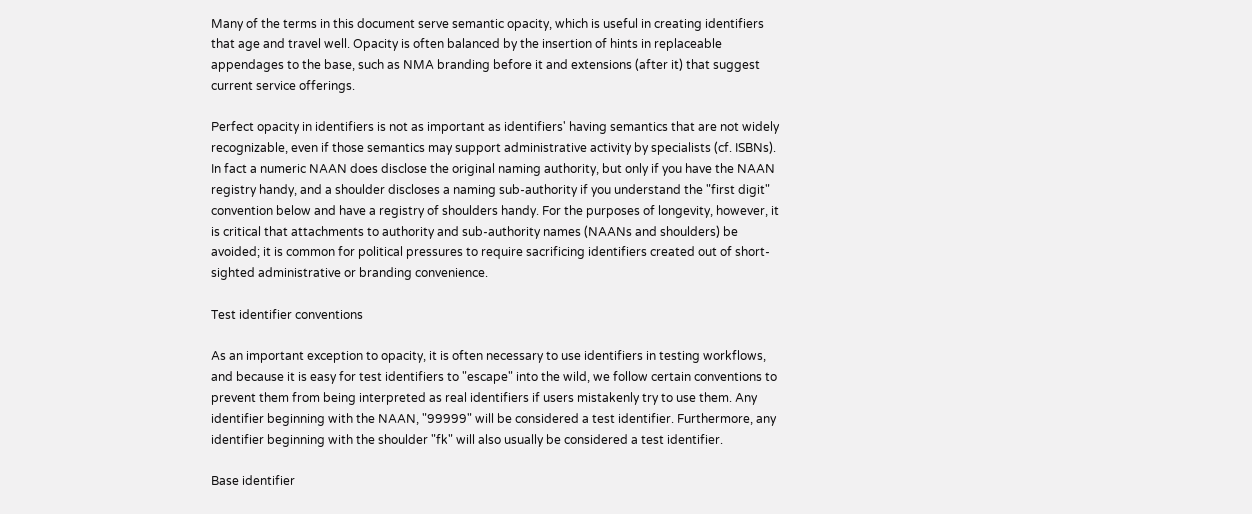Many of the terms in this document serve semantic opacity, which is useful in creating identifiers that age and travel well. Opacity is often balanced by the insertion of hints in replaceable appendages to the base, such as NMA branding before it and extensions (after it) that suggest current service offerings.

Perfect opacity in identifiers is not as important as identifiers' having semantics that are not widely recognizable, even if those semantics may support administrative activity by specialists (cf. ISBNs). In fact a numeric NAAN does disclose the original naming authority, but only if you have the NAAN registry handy, and a shoulder discloses a naming sub-authority if you understand the "first digit" convention below and have a registry of shoulders handy. For the purposes of longevity, however, it is critical that attachments to authority and sub-authority names (NAANs and shoulders) be avoided; it is common for political pressures to require sacrificing identifiers created out of short-sighted administrative or branding convenience.

Test identifier conventions

As an important exception to opacity, it is often necessary to use identifiers in testing workflows, and because it is easy for test identifiers to "escape" into the wild, we follow certain conventions to prevent them from being interpreted as real identifiers if users mistakenly try to use them. Any identifier beginning with the NAAN, "99999" will be considered a test identifier. Furthermore, any identifier beginning with the shoulder "fk" will also usually be considered a test identifier.

Base identifier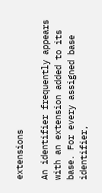extensions

An identifier frequently appears with an extension added to its base. For every assigned base identifier,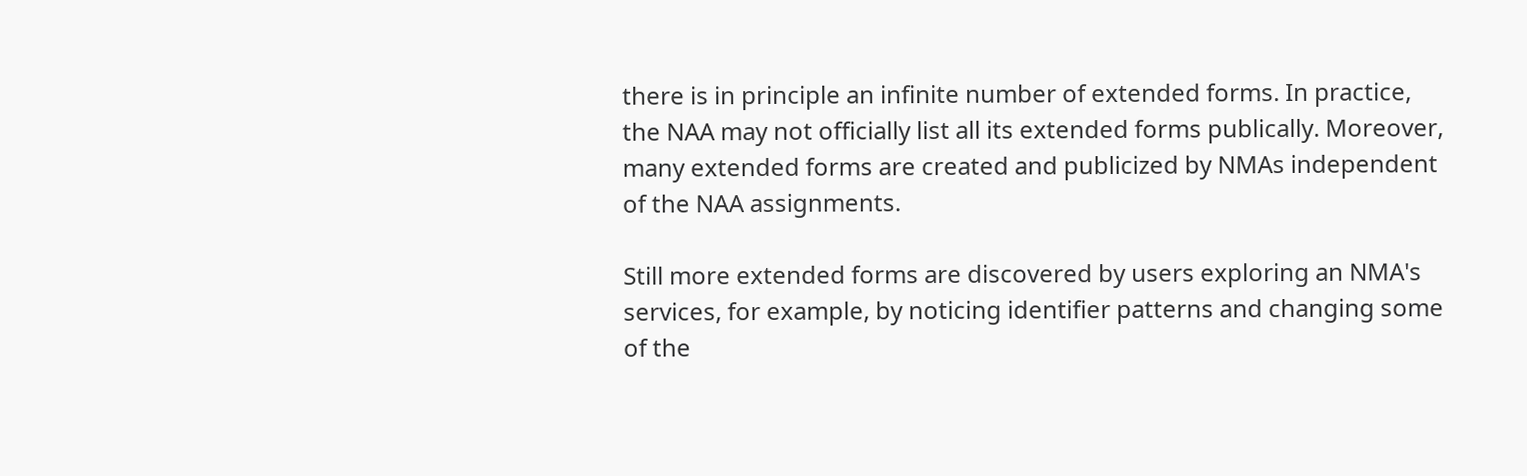there is in principle an infinite number of extended forms. In practice, the NAA may not officially list all its extended forms publically. Moreover, many extended forms are created and publicized by NMAs independent of the NAA assignments.

Still more extended forms are discovered by users exploring an NMA's services, for example, by noticing identifier patterns and changing some of the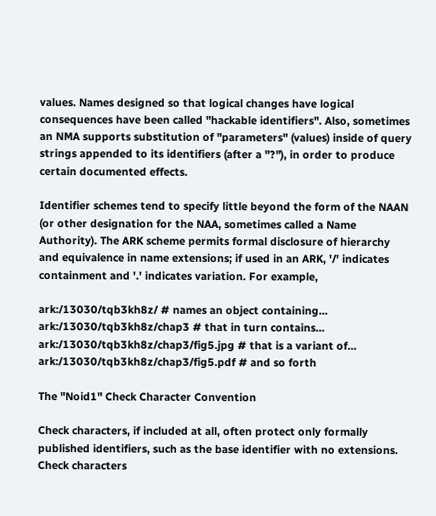values. Names designed so that logical changes have logical consequences have been called "hackable identifiers". Also, sometimes an NMA supports substitution of "parameters" (values) inside of query strings appended to its identifiers (after a "?"), in order to produce certain documented effects.

Identifier schemes tend to specify little beyond the form of the NAAN (or other designation for the NAA, sometimes called a Name Authority). The ARK scheme permits formal disclosure of hierarchy and equivalence in name extensions; if used in an ARK, '/' indicates containment and '.' indicates variation. For example,

ark:/13030/tqb3kh8z/ # names an object containing...
ark:/13030/tqb3kh8z/chap3 # that in turn contains...
ark:/13030/tqb3kh8z/chap3/fig5.jpg # that is a variant of...
ark:/13030/tqb3kh8z/chap3/fig5.pdf # and so forth

The "Noid1" Check Character Convention

Check characters, if included at all, often protect only formally published identifiers, such as the base identifier with no extensions. Check characters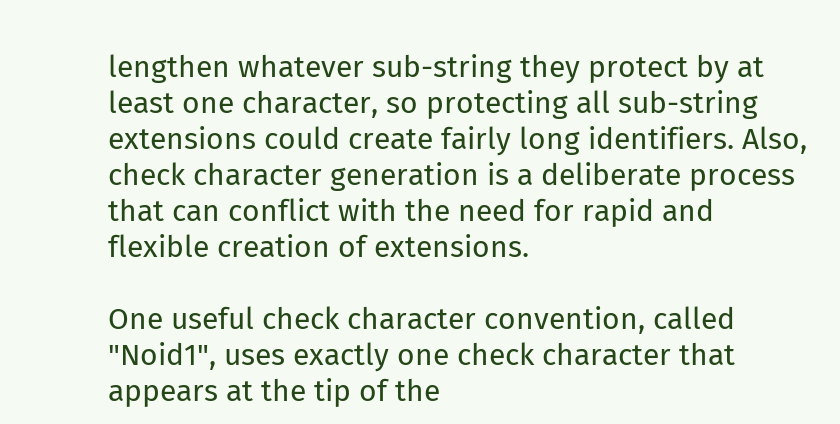lengthen whatever sub-string they protect by at least one character, so protecting all sub-string extensions could create fairly long identifiers. Also, check character generation is a deliberate process that can conflict with the need for rapid and flexible creation of extensions.

One useful check character convention, called "Noid1", uses exactly one check character that appears at the tip of the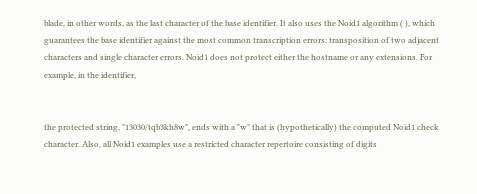blade, in other words, as the last character of the base identifier. It also uses the Noid1 algorithm ( ), which guarantees the base identifier against the most common transcription errors: transposition of two adjacent characters and single character errors. Noid1 does not protect either the hostname or any extensions. For example, in the identifier,


the protected string, "13030/tqb3kh8w", ends with a "w" that is (hypothetically) the computed Noid1 check character. Also, all Noid1 examples use a restricted character repertoire consisting of digits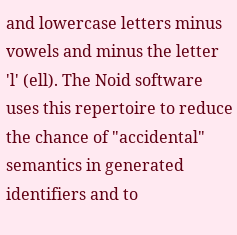and lowercase letters minus vowels and minus the letter 'l' (ell). The Noid software uses this repertoire to reduce the chance of "accidental" semantics in generated identifiers and to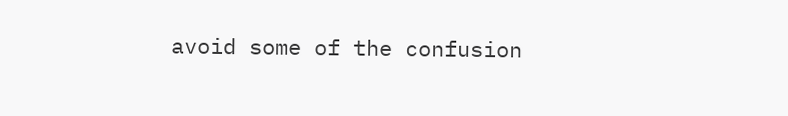avoid some of the confusion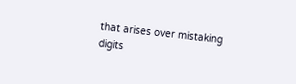that arises over mistaking digits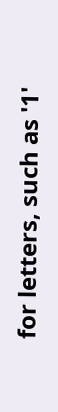for letters, such as '1'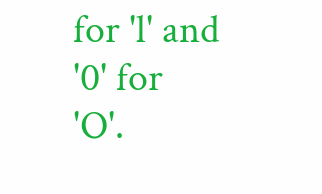for 'l' and '0' for 'O'.